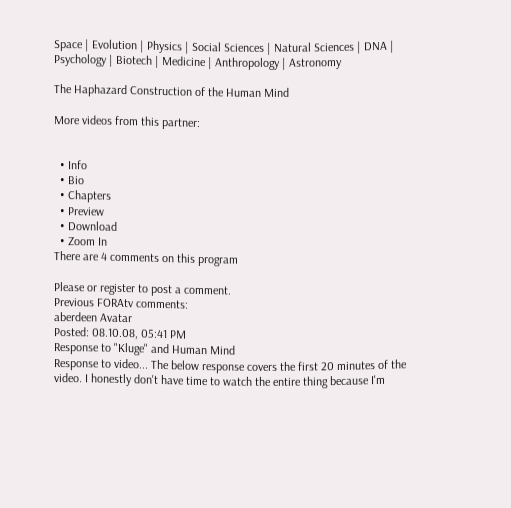Space | Evolution | Physics | Social Sciences | Natural Sciences | DNA | Psychology | Biotech | Medicine | Anthropology | Astronomy

The Haphazard Construction of the Human Mind

More videos from this partner:


  • Info
  • Bio
  • Chapters
  • Preview
  • Download
  • Zoom In
There are 4 comments on this program

Please or register to post a comment.
Previous FORAtv comments:
aberdeen Avatar
Posted: 08.10.08, 05:41 PM
Response to "Kluge" and Human Mind
Response to video... The below response covers the first 20 minutes of the video. I honestly don't have time to watch the entire thing because I'm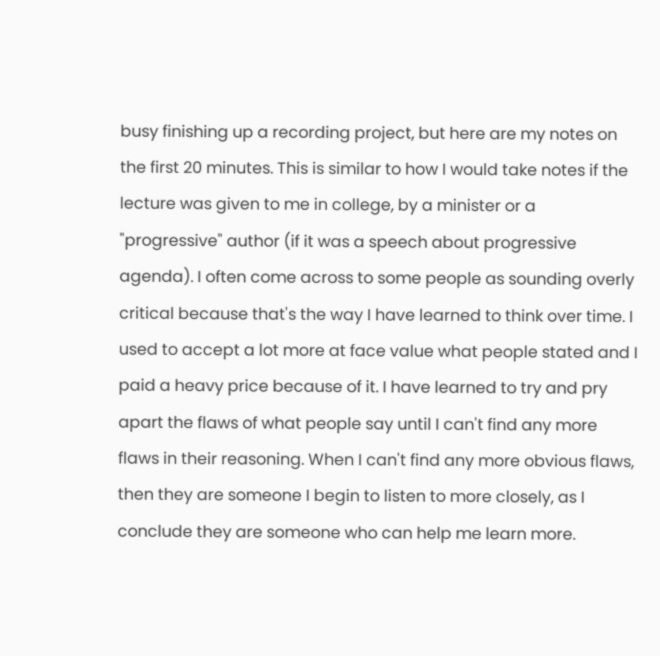busy finishing up a recording project, but here are my notes on the first 20 minutes. This is similar to how I would take notes if the lecture was given to me in college, by a minister or a "progressive" author (if it was a speech about progressive agenda). I often come across to some people as sounding overly critical because that's the way I have learned to think over time. I used to accept a lot more at face value what people stated and I paid a heavy price because of it. I have learned to try and pry apart the flaws of what people say until I can't find any more flaws in their reasoning. When I can't find any more obvious flaws, then they are someone I begin to listen to more closely, as I conclude they are someone who can help me learn more.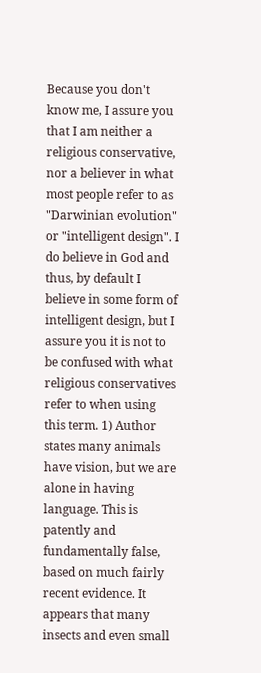Because you don't know me, I assure you that I am neither a religious conservative, nor a believer in what most people refer to as "Darwinian evolution" or "intelligent design". I do believe in God and thus, by default I believe in some form of intelligent design, but I assure you it is not to be confused with what religious conservatives refer to when using this term. 1) Author states many animals have vision, but we are alone in having language. This is patently and fundamentally false, based on much fairly recent evidence. It appears that many insects and even small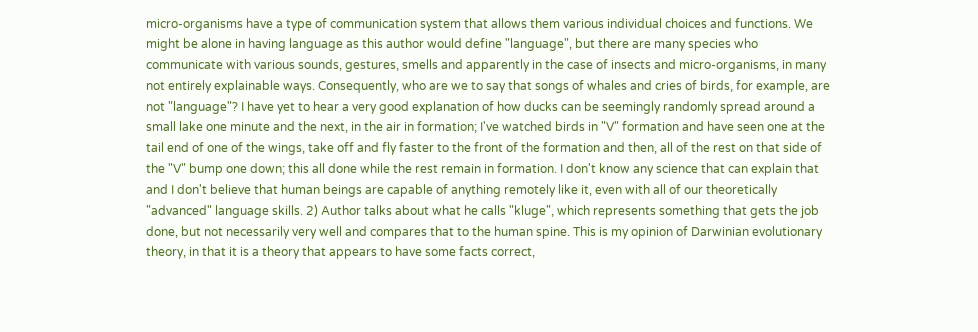micro-organisms have a type of communication system that allows them various individual choices and functions. We might be alone in having language as this author would define "language", but there are many species who communicate with various sounds, gestures, smells and apparently in the case of insects and micro-organisms, in many not entirely explainable ways. Consequently, who are we to say that songs of whales and cries of birds, for example, are not "language"? I have yet to hear a very good explanation of how ducks can be seemingly randomly spread around a small lake one minute and the next, in the air in formation; I've watched birds in "V" formation and have seen one at the tail end of one of the wings, take off and fly faster to the front of the formation and then, all of the rest on that side of the "V" bump one down; this all done while the rest remain in formation. I don't know any science that can explain that and I don't believe that human beings are capable of anything remotely like it, even with all of our theoretically "advanced" language skills. 2) Author talks about what he calls "kluge", which represents something that gets the job done, but not necessarily very well and compares that to the human spine. This is my opinion of Darwinian evolutionary theory, in that it is a theory that appears to have some facts correct,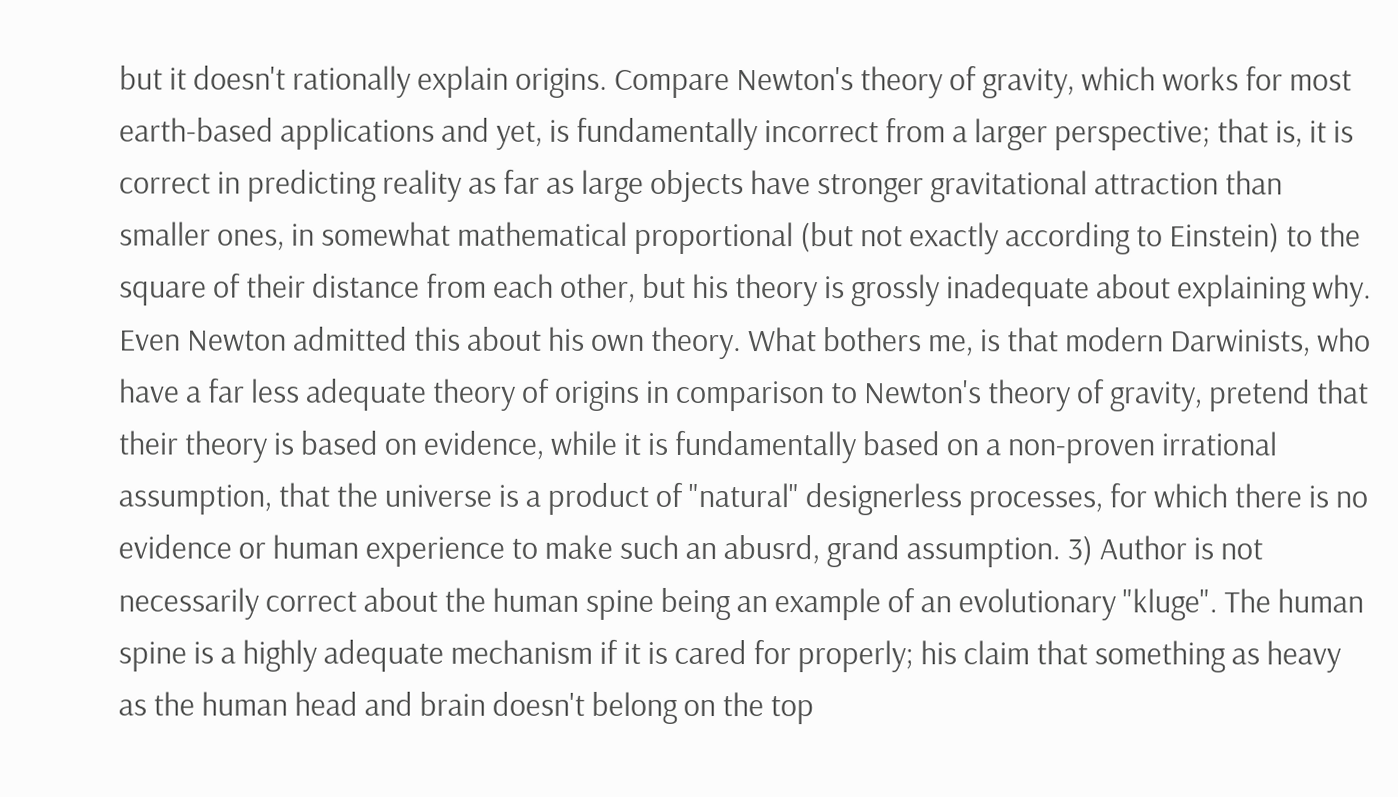but it doesn't rationally explain origins. Compare Newton's theory of gravity, which works for most earth-based applications and yet, is fundamentally incorrect from a larger perspective; that is, it is correct in predicting reality as far as large objects have stronger gravitational attraction than smaller ones, in somewhat mathematical proportional (but not exactly according to Einstein) to the square of their distance from each other, but his theory is grossly inadequate about explaining why. Even Newton admitted this about his own theory. What bothers me, is that modern Darwinists, who have a far less adequate theory of origins in comparison to Newton's theory of gravity, pretend that their theory is based on evidence, while it is fundamentally based on a non-proven irrational assumption, that the universe is a product of "natural" designerless processes, for which there is no evidence or human experience to make such an abusrd, grand assumption. 3) Author is not necessarily correct about the human spine being an example of an evolutionary "kluge". The human spine is a highly adequate mechanism if it is cared for properly; his claim that something as heavy as the human head and brain doesn't belong on the top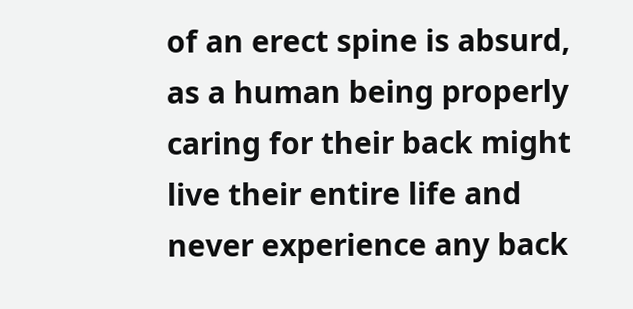of an erect spine is absurd, as a human being properly caring for their back might live their entire life and never experience any back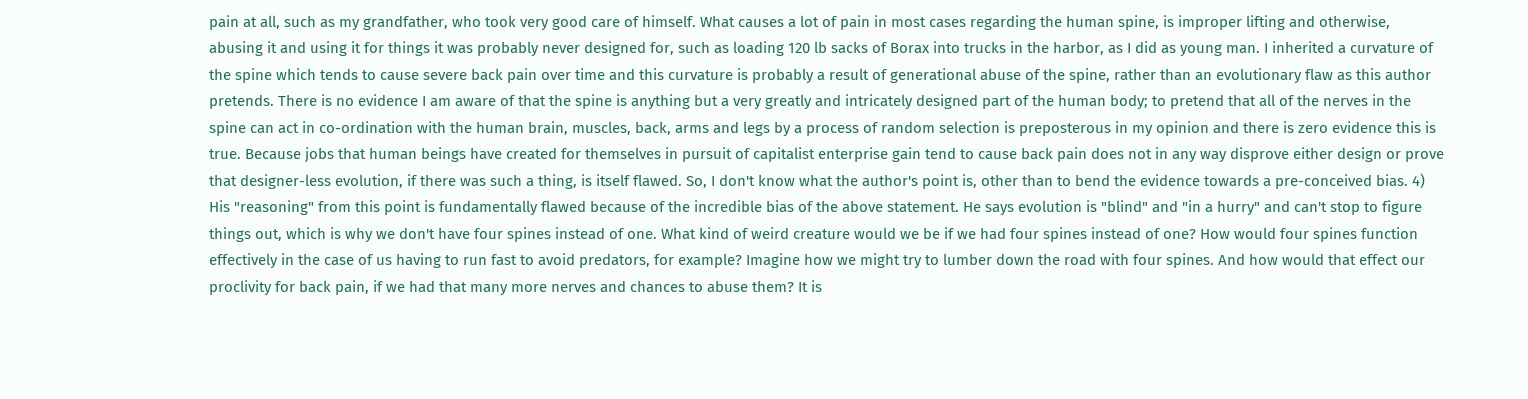pain at all, such as my grandfather, who took very good care of himself. What causes a lot of pain in most cases regarding the human spine, is improper lifting and otherwise, abusing it and using it for things it was probably never designed for, such as loading 120 lb sacks of Borax into trucks in the harbor, as I did as young man. I inherited a curvature of the spine which tends to cause severe back pain over time and this curvature is probably a result of generational abuse of the spine, rather than an evolutionary flaw as this author pretends. There is no evidence I am aware of that the spine is anything but a very greatly and intricately designed part of the human body; to pretend that all of the nerves in the spine can act in co-ordination with the human brain, muscles, back, arms and legs by a process of random selection is preposterous in my opinion and there is zero evidence this is true. Because jobs that human beings have created for themselves in pursuit of capitalist enterprise gain tend to cause back pain does not in any way disprove either design or prove that designer-less evolution, if there was such a thing, is itself flawed. So, I don't know what the author's point is, other than to bend the evidence towards a pre-conceived bias. 4) His "reasoning" from this point is fundamentally flawed because of the incredible bias of the above statement. He says evolution is "blind" and "in a hurry" and can't stop to figure things out, which is why we don't have four spines instead of one. What kind of weird creature would we be if we had four spines instead of one? How would four spines function effectively in the case of us having to run fast to avoid predators, for example? Imagine how we might try to lumber down the road with four spines. And how would that effect our proclivity for back pain, if we had that many more nerves and chances to abuse them? It is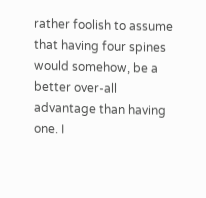rather foolish to assume that having four spines would somehow, be a better over-all advantage than having one. I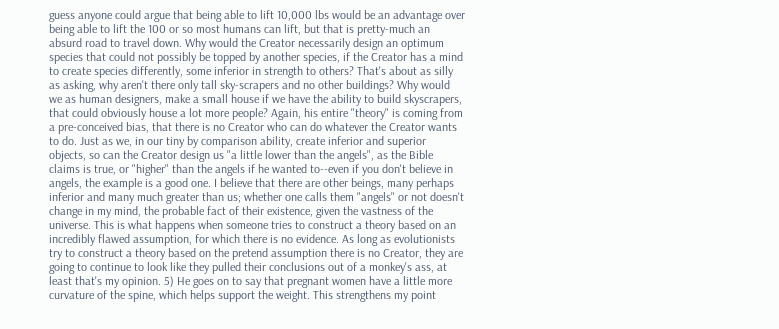guess anyone could argue that being able to lift 10,000 lbs would be an advantage over being able to lift the 100 or so most humans can lift, but that is pretty-much an absurd road to travel down. Why would the Creator necessarily design an optimum species that could not possibly be topped by another species, if the Creator has a mind to create species differently, some inferior in strength to others? That's about as silly as asking, why aren't there only tall sky-scrapers and no other buildings? Why would we as human designers, make a small house if we have the ability to build skyscrapers, that could obviously house a lot more people? Again, his entire "theory" is coming from a pre-conceived bias, that there is no Creator who can do whatever the Creator wants to do. Just as we, in our tiny by comparison ability, create inferior and superior objects, so can the Creator design us "a little lower than the angels", as the Bible claims is true, or "higher" than the angels if he wanted to--even if you don't believe in angels, the example is a good one. I believe that there are other beings, many perhaps inferior and many much greater than us; whether one calls them "angels" or not doesn't change in my mind, the probable fact of their existence, given the vastness of the universe. This is what happens when someone tries to construct a theory based on an incredibly flawed assumption, for which there is no evidence. As long as evolutionists try to construct a theory based on the pretend assumption there is no Creator, they are going to continue to look like they pulled their conclusions out of a monkey's ass, at least that's my opinion. 5) He goes on to say that pregnant women have a little more curvature of the spine, which helps support the weight. This strengthens my point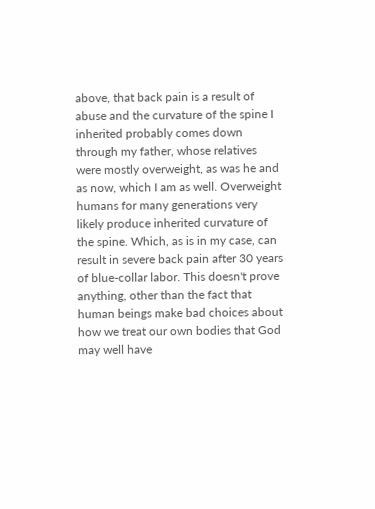above, that back pain is a result of abuse and the curvature of the spine I inherited probably comes down through my father, whose relatives were mostly overweight, as was he and as now, which I am as well. Overweight humans for many generations very likely produce inherited curvature of the spine. Which, as is in my case, can result in severe back pain after 30 years of blue-collar labor. This doesn't prove anything, other than the fact that human beings make bad choices about how we treat our own bodies that God may well have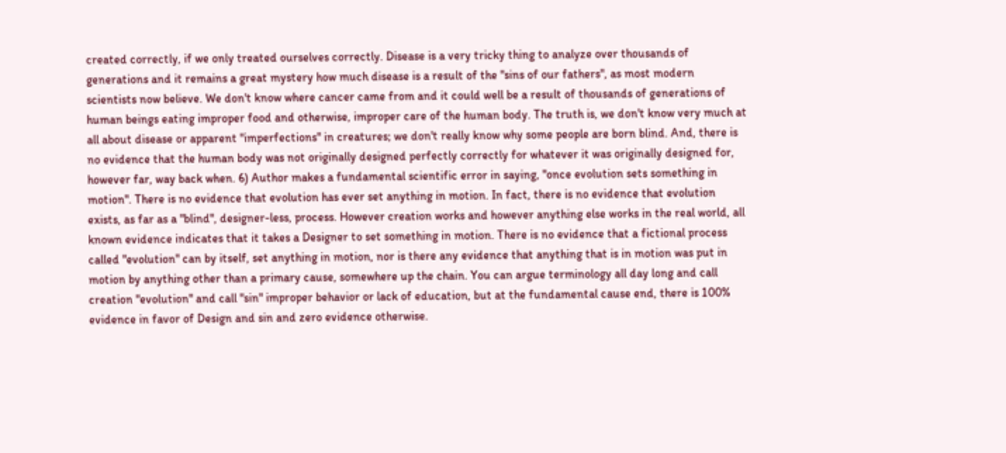created correctly, if we only treated ourselves correctly. Disease is a very tricky thing to analyze over thousands of generations and it remains a great mystery how much disease is a result of the "sins of our fathers", as most modern scientists now believe. We don't know where cancer came from and it could well be a result of thousands of generations of human beings eating improper food and otherwise, improper care of the human body. The truth is, we don't know very much at all about disease or apparent "imperfections" in creatures; we don't really know why some people are born blind. And, there is no evidence that the human body was not originally designed perfectly correctly for whatever it was originally designed for, however far, way back when. 6) Author makes a fundamental scientific error in saying, "once evolution sets something in motion". There is no evidence that evolution has ever set anything in motion. In fact, there is no evidence that evolution exists, as far as a "blind", designer-less, process. However creation works and however anything else works in the real world, all known evidence indicates that it takes a Designer to set something in motion. There is no evidence that a fictional process called "evolution" can by itself, set anything in motion, nor is there any evidence that anything that is in motion was put in motion by anything other than a primary cause, somewhere up the chain. You can argue terminology all day long and call creation "evolution" and call "sin" improper behavior or lack of education, but at the fundamental cause end, there is 100% evidence in favor of Design and sin and zero evidence otherwise.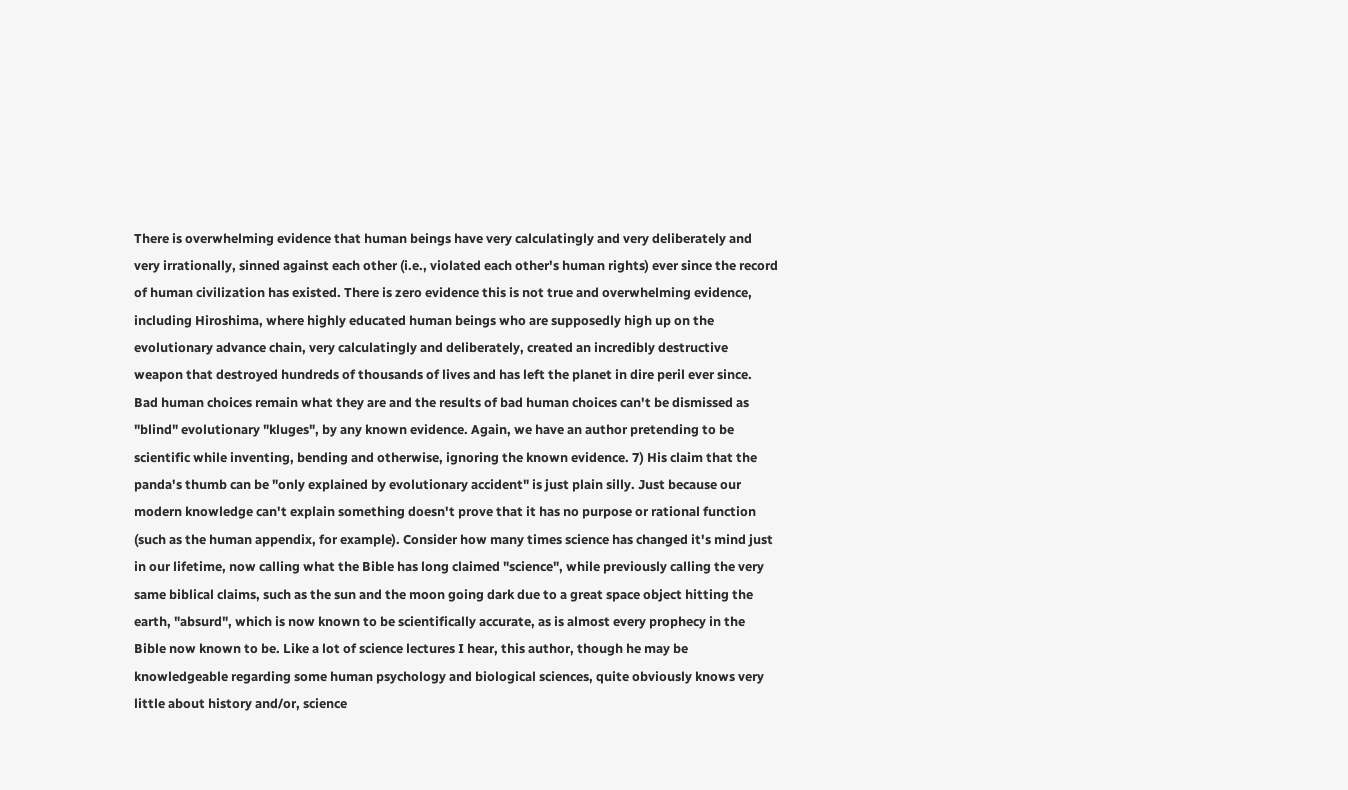There is overwhelming evidence that human beings have very calculatingly and very deliberately and very irrationally, sinned against each other (i.e., violated each other's human rights) ever since the record of human civilization has existed. There is zero evidence this is not true and overwhelming evidence, including Hiroshima, where highly educated human beings who are supposedly high up on the evolutionary advance chain, very calculatingly and deliberately, created an incredibly destructive weapon that destroyed hundreds of thousands of lives and has left the planet in dire peril ever since. Bad human choices remain what they are and the results of bad human choices can't be dismissed as "blind" evolutionary "kluges", by any known evidence. Again, we have an author pretending to be scientific while inventing, bending and otherwise, ignoring the known evidence. 7) His claim that the panda's thumb can be "only explained by evolutionary accident" is just plain silly. Just because our modern knowledge can't explain something doesn't prove that it has no purpose or rational function (such as the human appendix, for example). Consider how many times science has changed it's mind just in our lifetime, now calling what the Bible has long claimed "science", while previously calling the very same biblical claims, such as the sun and the moon going dark due to a great space object hitting the earth, "absurd", which is now known to be scientifically accurate, as is almost every prophecy in the Bible now known to be. Like a lot of science lectures I hear, this author, though he may be knowledgeable regarding some human psychology and biological sciences, quite obviously knows very little about history and/or, science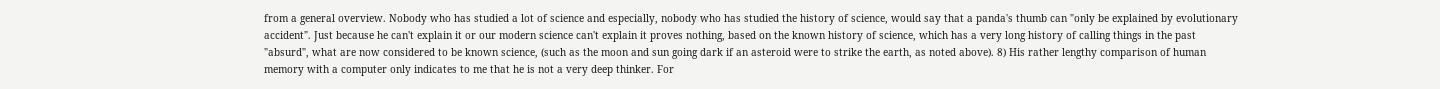from a general overview. Nobody who has studied a lot of science and especially, nobody who has studied the history of science, would say that a panda's thumb can "only be explained by evolutionary accident". Just because he can't explain it or our modern science can't explain it proves nothing, based on the known history of science, which has a very long history of calling things in the past "absurd", what are now considered to be known science, (such as the moon and sun going dark if an asteroid were to strike the earth, as noted above). 8) His rather lengthy comparison of human memory with a computer only indicates to me that he is not a very deep thinker. For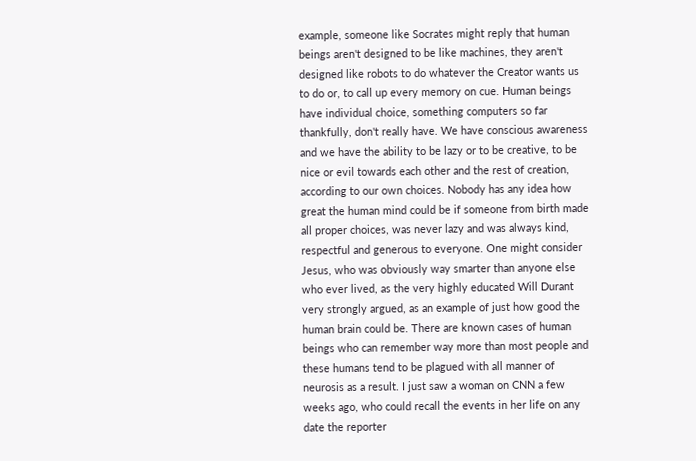example, someone like Socrates might reply that human beings aren't designed to be like machines, they aren't designed like robots to do whatever the Creator wants us to do or, to call up every memory on cue. Human beings have individual choice, something computers so far thankfully, don't really have. We have conscious awareness and we have the ability to be lazy or to be creative, to be nice or evil towards each other and the rest of creation, according to our own choices. Nobody has any idea how great the human mind could be if someone from birth made all proper choices, was never lazy and was always kind, respectful and generous to everyone. One might consider Jesus, who was obviously way smarter than anyone else who ever lived, as the very highly educated Will Durant very strongly argued, as an example of just how good the human brain could be. There are known cases of human beings who can remember way more than most people and these humans tend to be plagued with all manner of neurosis as a result. I just saw a woman on CNN a few weeks ago, who could recall the events in her life on any date the reporter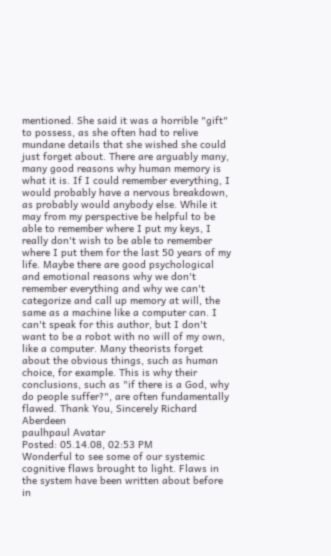mentioned. She said it was a horrible "gift" to possess, as she often had to relive mundane details that she wished she could just forget about. There are arguably many, many good reasons why human memory is what it is. If I could remember everything, I would probably have a nervous breakdown, as probably would anybody else. While it may from my perspective be helpful to be able to remember where I put my keys, I really don't wish to be able to remember where I put them for the last 50 years of my life. Maybe there are good psychological and emotional reasons why we don't remember everything and why we can't categorize and call up memory at will, the same as a machine like a computer can. I can't speak for this author, but I don't want to be a robot with no will of my own, like a computer. Many theorists forget about the obvious things, such as human choice, for example. This is why their conclusions, such as "if there is a God, why do people suffer?", are often fundamentally flawed. Thank You, Sincerely Richard Aberdeen
paulhpaul Avatar
Posted: 05.14.08, 02:53 PM
Wonderful to see some of our systemic cognitive flaws brought to light. Flaws in the system have been written about before in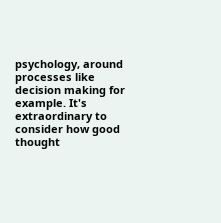psychology, around processes like decision making for example. It's extraordinary to consider how good thought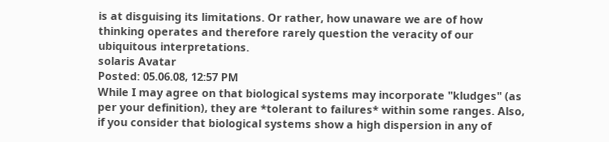is at disguising its limitations. Or rather, how unaware we are of how thinking operates and therefore rarely question the veracity of our ubiquitous interpretations.
solaris Avatar
Posted: 05.06.08, 12:57 PM
While I may agree on that biological systems may incorporate "kludges" (as per your definition), they are *tolerant to failures* within some ranges. Also, if you consider that biological systems show a high dispersion in any of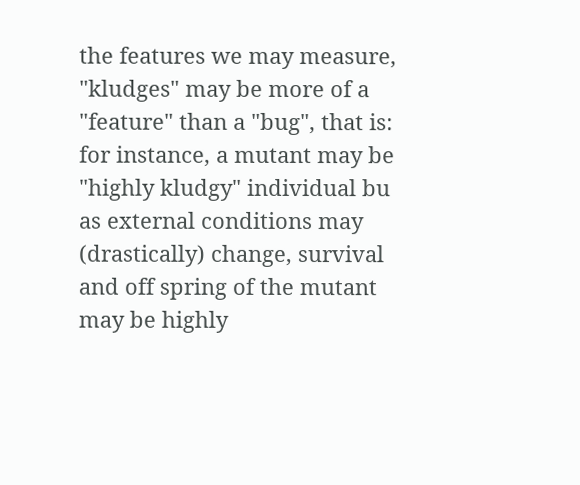the features we may measure, "kludges" may be more of a "feature" than a "bug", that is: for instance, a mutant may be "highly kludgy" individual bu as external conditions may (drastically) change, survival and off spring of the mutant may be highly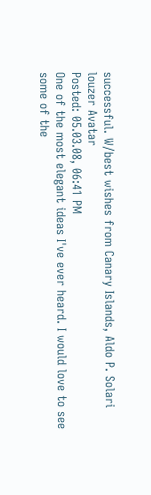successful. W/best wishes from Canary Islands, Aldo P. Solari
louzer Avatar
Posted: 05.03.08, 06:41 PM
One of the most elegant ideas I've ever heard. I would love to see some of the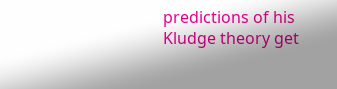predictions of his Kludge theory get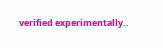verified experimentally..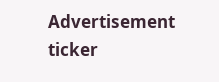Advertisement ticker